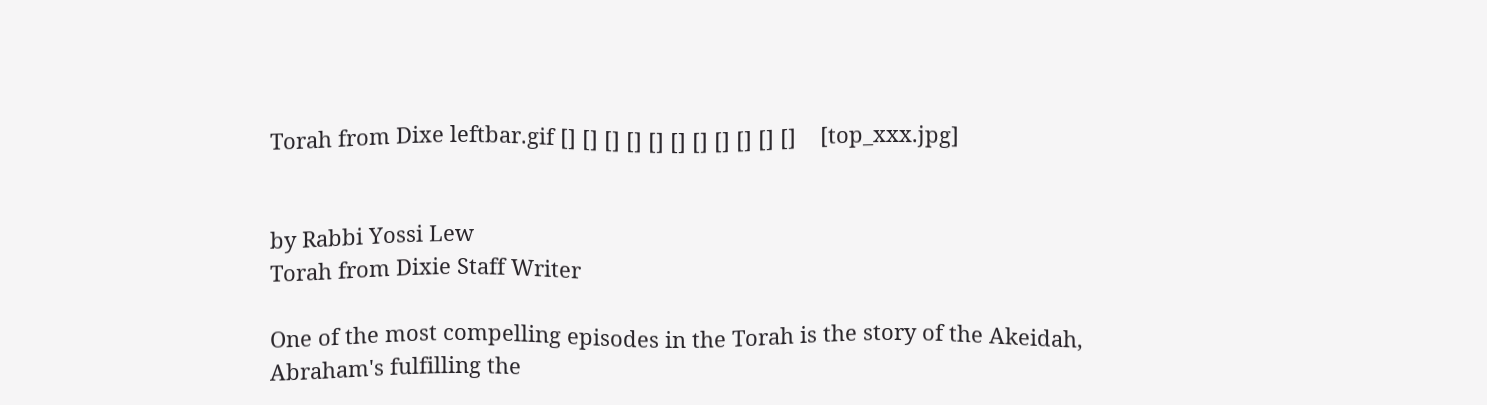Torah from Dixe leftbar.gif [] [] [] [] [] [] [] [] [] [] []    [top_xxx.jpg]


by Rabbi Yossi Lew
Torah from Dixie Staff Writer

One of the most compelling episodes in the Torah is the story of the Akeidah, Abraham's fulfilling the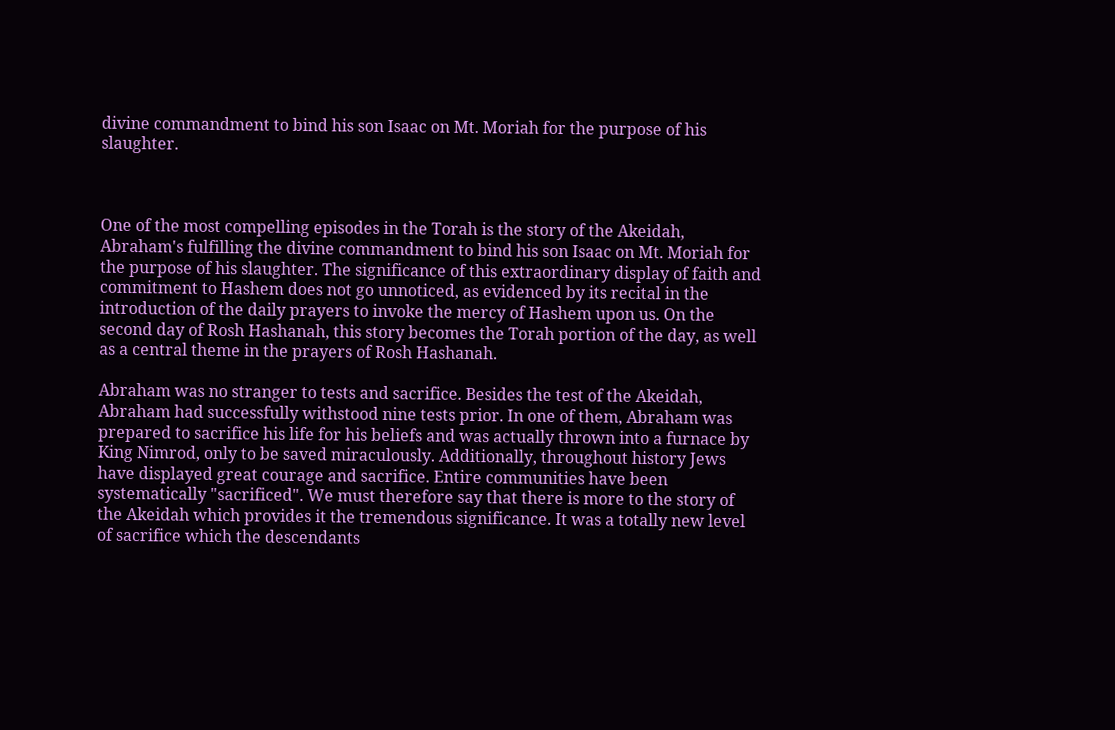divine commandment to bind his son Isaac on Mt. Moriah for the purpose of his slaughter.



One of the most compelling episodes in the Torah is the story of the Akeidah, Abraham's fulfilling the divine commandment to bind his son Isaac on Mt. Moriah for the purpose of his slaughter. The significance of this extraordinary display of faith and commitment to Hashem does not go unnoticed, as evidenced by its recital in the introduction of the daily prayers to invoke the mercy of Hashem upon us. On the second day of Rosh Hashanah, this story becomes the Torah portion of the day, as well as a central theme in the prayers of Rosh Hashanah.

Abraham was no stranger to tests and sacrifice. Besides the test of the Akeidah, Abraham had successfully withstood nine tests prior. In one of them, Abraham was prepared to sacrifice his life for his beliefs and was actually thrown into a furnace by King Nimrod, only to be saved miraculously. Additionally, throughout history Jews have displayed great courage and sacrifice. Entire communities have been systematically "sacrificed". We must therefore say that there is more to the story of the Akeidah which provides it the tremendous significance. It was a totally new level of sacrifice which the descendants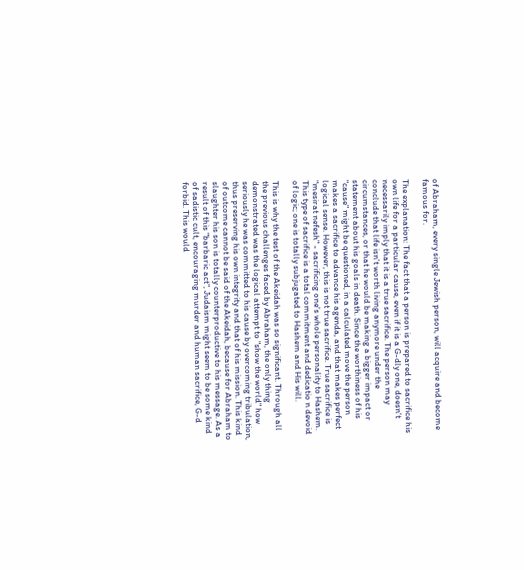of Abraham, every single Jewish person, will acquire and become famous for.

The explanation: The fact that a person is prepared to sacrifice his own life for a particular cause, even if it is a G-dly one, doesn't necessarily imply that it is a true sacrifice. The person may conclude that life isn't worth living anymore under the circumstances, or that he would be making a bigger impact or statement about his goals in death. Since the worthiness of his "cause" might be questioned, in a calculated move the person makes a sacrifice to advance his agenda, and that makes perfect logical sense. However, this is not true sacrifice. True sacrifice is "mesirat nefesh" - sacrificing one's whole personality to Hashem. This type of sacrifice is a total commitment and dedicatio n devoid of logic; one is totally subjugated to Hashem and His will.

This is why the test of the Akeidah was so significant. Through all the previous challenges faced by Abraham, the only thing demonstrated was the logical attempt to "show the world" how seriously he was committed to his cause by overcoming tribulation, thus preserving his own integrity and that of his mission. This kind of outcome cannot be said of the Akeidah, because for Abraham to slaughter his son is totally counterproductive to his message. As a result of this "barbaric act", Judaism might seem to be some kind of sadistic cult, encouraging murder and human sacrifice, G-d forbid. This would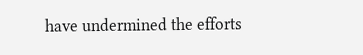have undermined the efforts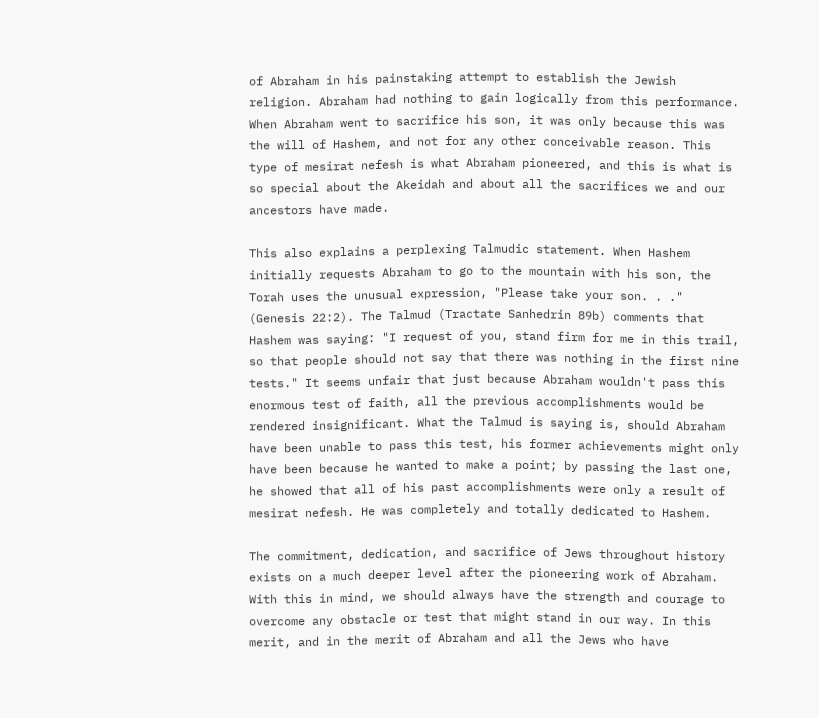of Abraham in his painstaking attempt to establish the Jewish religion. Abraham had nothing to gain logically from this performance. When Abraham went to sacrifice his son, it was only because this was the will of Hashem, and not for any other conceivable reason. This type of mesirat nefesh is what Abraham pioneered, and this is what is so special about the Akeidah and about all the sacrifices we and our ancestors have made.

This also explains a perplexing Talmudic statement. When Hashem initially requests Abraham to go to the mountain with his son, the Torah uses the unusual expression, "Please take your son. . ." (Genesis 22:2). The Talmud (Tractate Sanhedrin 89b) comments that Hashem was saying: "I request of you, stand firm for me in this trail, so that people should not say that there was nothing in the first nine tests." It seems unfair that just because Abraham wouldn't pass this enormous test of faith, all the previous accomplishments would be rendered insignificant. What the Talmud is saying is, should Abraham have been unable to pass this test, his former achievements might only have been because he wanted to make a point; by passing the last one, he showed that all of his past accomplishments were only a result of mesirat nefesh. He was completely and totally dedicated to Hashem.

The commitment, dedication, and sacrifice of Jews throughout history exists on a much deeper level after the pioneering work of Abraham. With this in mind, we should always have the strength and courage to overcome any obstacle or test that might stand in our way. In this merit, and in the merit of Abraham and all the Jews who have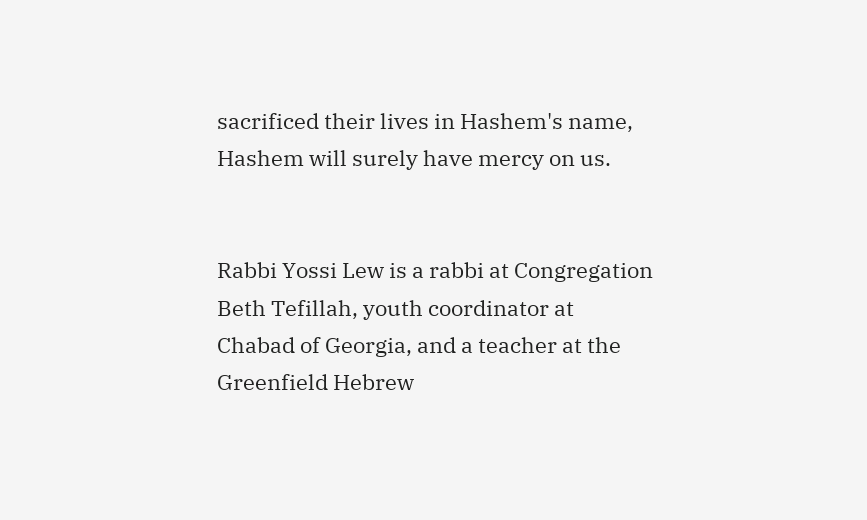sacrificed their lives in Hashem's name, Hashem will surely have mercy on us.


Rabbi Yossi Lew is a rabbi at Congregation Beth Tefillah, youth coordinator at Chabad of Georgia, and a teacher at the Greenfield Hebrew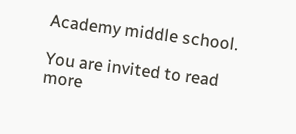Academy middle school.

You are invited to read more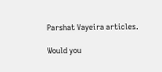Parshat Vayeira articles.

Would you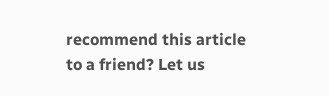recommend this article to a friend? Let us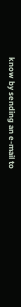know by sending an e-mail to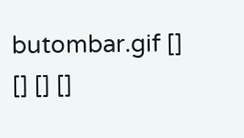butombar.gif [] [] [] []